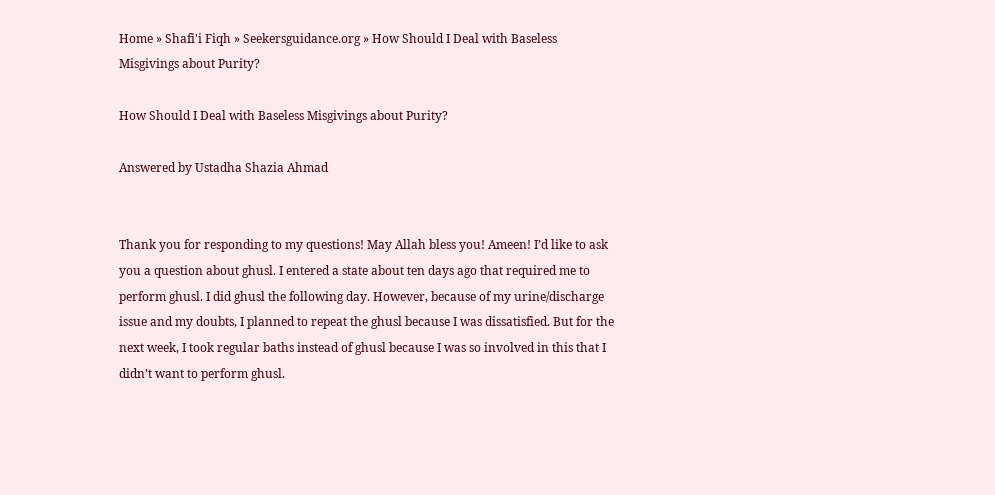Home » Shafi'i Fiqh » Seekersguidance.org » How Should I Deal with Baseless Misgivings about Purity?

How Should I Deal with Baseless Misgivings about Purity?

Answered by Ustadha Shazia Ahmad


Thank you for responding to my questions! May Allah bless you! Ameen! I’d like to ask you a question about ghusl. I entered a state about ten days ago that required me to perform ghusl. I did ghusl the following day. However, because of my urine/discharge issue and my doubts, I planned to repeat the ghusl because I was dissatisfied. But for the next week, I took regular baths instead of ghusl because I was so involved in this that I didn’t want to perform ghusl.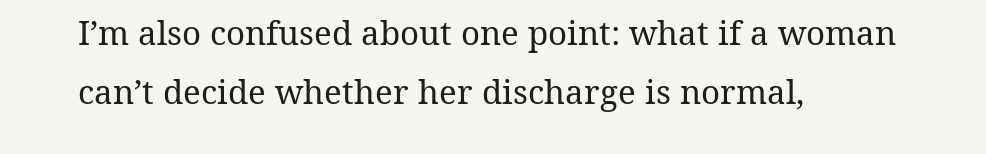I’m also confused about one point: what if a woman can’t decide whether her discharge is normal,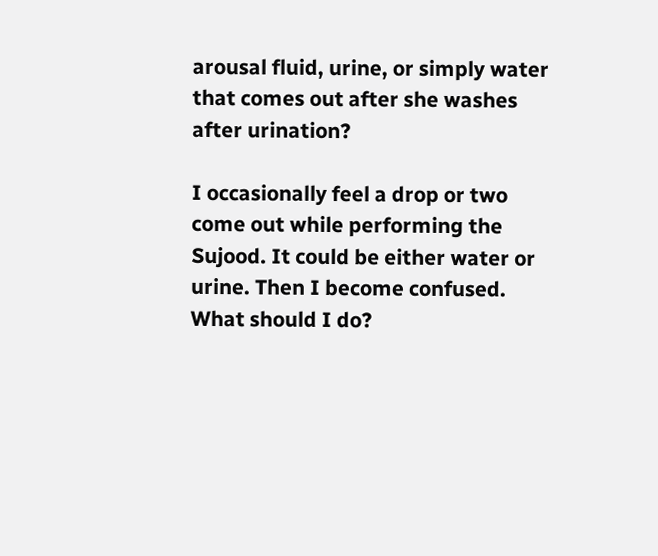arousal fluid, urine, or simply water that comes out after she washes after urination?

I occasionally feel a drop or two come out while performing the Sujood. It could be either water or urine. Then I become confused. What should I do?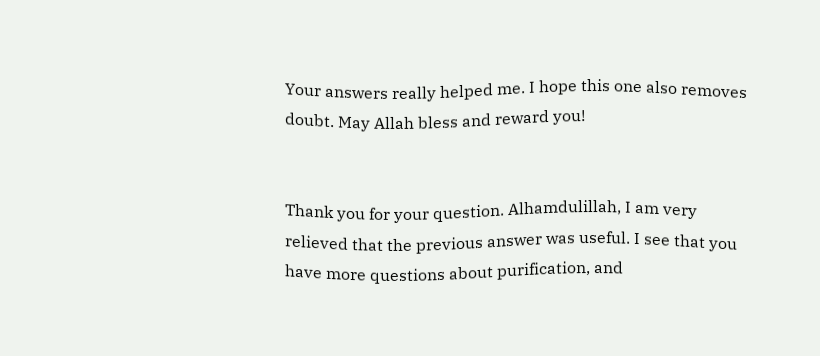Your answers really helped me. I hope this one also removes doubt. May Allah bless and reward you!


Thank you for your question. Alhamdulillah, I am very relieved that the previous answer was useful. I see that you have more questions about purification, and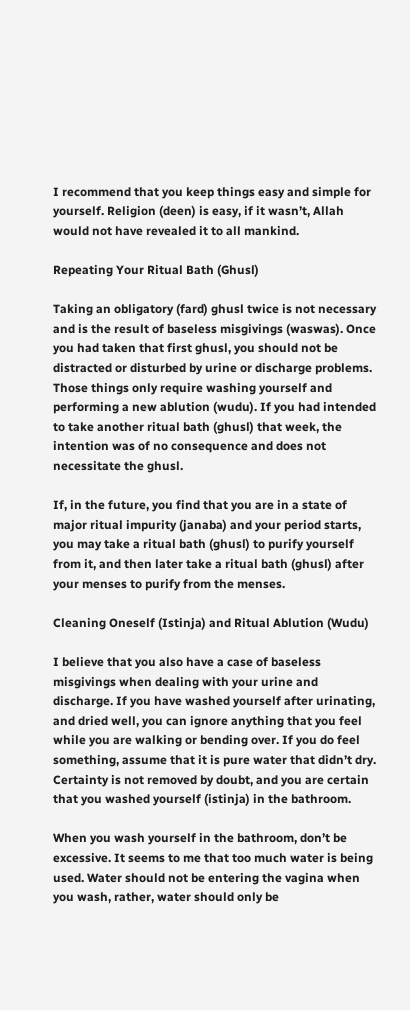I recommend that you keep things easy and simple for yourself. Religion (deen) is easy, if it wasn’t, Allah would not have revealed it to all mankind.

Repeating Your Ritual Bath (Ghusl)

Taking an obligatory (fard) ghusl twice is not necessary and is the result of baseless misgivings (waswas). Once you had taken that first ghusl, you should not be distracted or disturbed by urine or discharge problems. Those things only require washing yourself and performing a new ablution (wudu). If you had intended to take another ritual bath (ghusl) that week, the intention was of no consequence and does not necessitate the ghusl.

If, in the future, you find that you are in a state of major ritual impurity (janaba) and your period starts, you may take a ritual bath (ghusl) to purify yourself from it, and then later take a ritual bath (ghusl) after your menses to purify from the menses.

Cleaning Oneself (Istinja) and Ritual Ablution (Wudu)

I believe that you also have a case of baseless misgivings when dealing with your urine and discharge. If you have washed yourself after urinating, and dried well, you can ignore anything that you feel while you are walking or bending over. If you do feel something, assume that it is pure water that didn’t dry. Certainty is not removed by doubt, and you are certain that you washed yourself (istinja) in the bathroom.

When you wash yourself in the bathroom, don’t be excessive. It seems to me that too much water is being used. Water should not be entering the vagina when you wash, rather, water should only be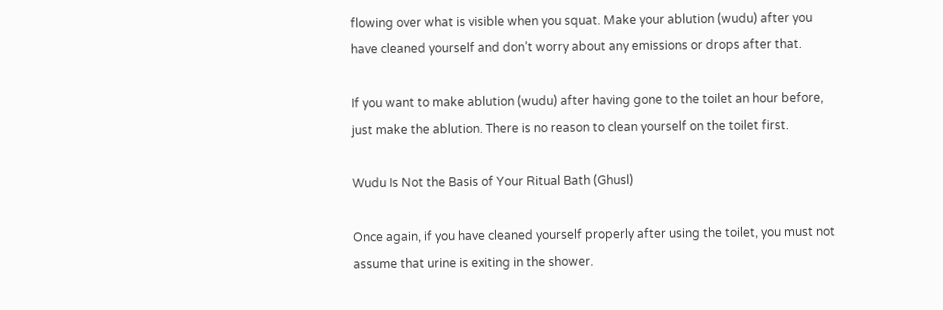flowing over what is visible when you squat. Make your ablution (wudu) after you have cleaned yourself and don’t worry about any emissions or drops after that.

If you want to make ablution (wudu) after having gone to the toilet an hour before, just make the ablution. There is no reason to clean yourself on the toilet first.

Wudu Is Not the Basis of Your Ritual Bath (Ghusl)

Once again, if you have cleaned yourself properly after using the toilet, you must not assume that urine is exiting in the shower.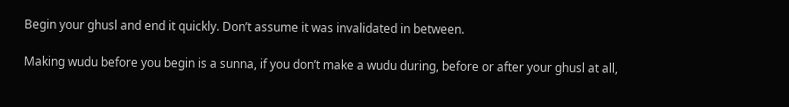Begin your ghusl and end it quickly. Don’t assume it was invalidated in between.

Making wudu before you begin is a sunna, if you don’t make a wudu during, before or after your ghusl at all,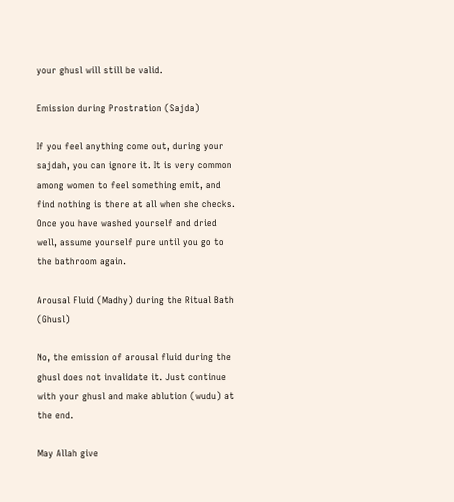your ghusl will still be valid.

Emission during Prostration (Sajda)

If you feel anything come out, during your sajdah, you can ignore it. It is very common among women to feel something emit, and find nothing is there at all when she checks. Once you have washed yourself and dried well, assume yourself pure until you go to the bathroom again.

Arousal Fluid (Madhy) during the Ritual Bath (Ghusl)

No, the emission of arousal fluid during the ghusl does not invalidate it. Just continue with your ghusl and make ablution (wudu) at the end.

May Allah give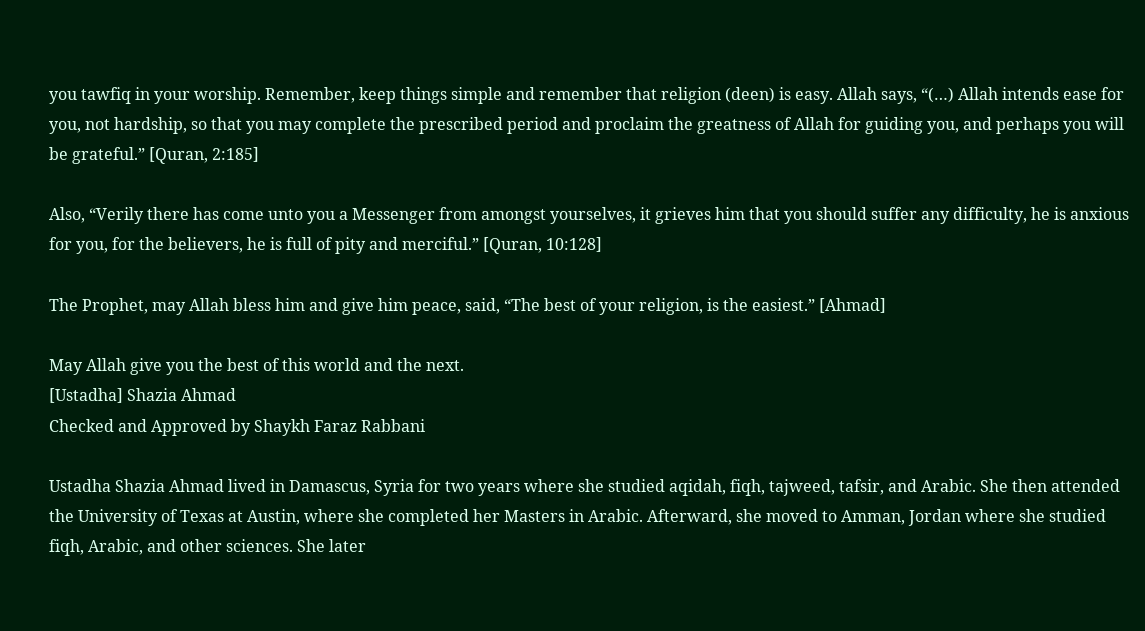you tawfiq in your worship. Remember, keep things simple and remember that religion (deen) is easy. Allah says, “(…) Allah intends ease for you, not hardship, so that you may complete the prescribed period and proclaim the greatness of Allah for guiding you, and perhaps you will be grateful.” [Quran, 2:185]

Also, “Verily there has come unto you a Messenger from amongst yourselves, it grieves him that you should suffer any difficulty, he is anxious for you, for the believers, he is full of pity and merciful.” [Quran, 10:128]

The Prophet, may Allah bless him and give him peace, said, “The best of your religion, is the easiest.” [Ahmad]

May Allah give you the best of this world and the next.
[Ustadha] Shazia Ahmad
Checked and Approved by Shaykh Faraz Rabbani

Ustadha Shazia Ahmad lived in Damascus, Syria for two years where she studied aqidah, fiqh, tajweed, tafsir, and Arabic. She then attended the University of Texas at Austin, where she completed her Masters in Arabic. Afterward, she moved to Amman, Jordan where she studied fiqh, Arabic, and other sciences. She later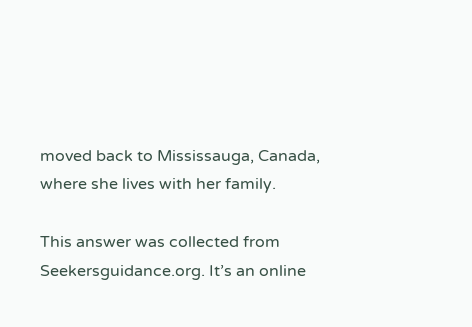moved back to Mississauga, Canada, where she lives with her family.

This answer was collected from Seekersguidance.org. It’s an online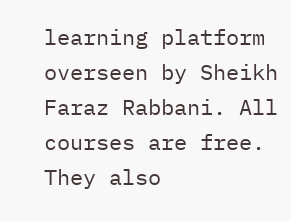learning platform overseen by Sheikh Faraz Rabbani. All courses are free. They also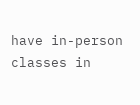have in-person classes in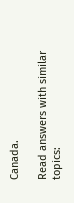Canada.

Read answers with similar topics: